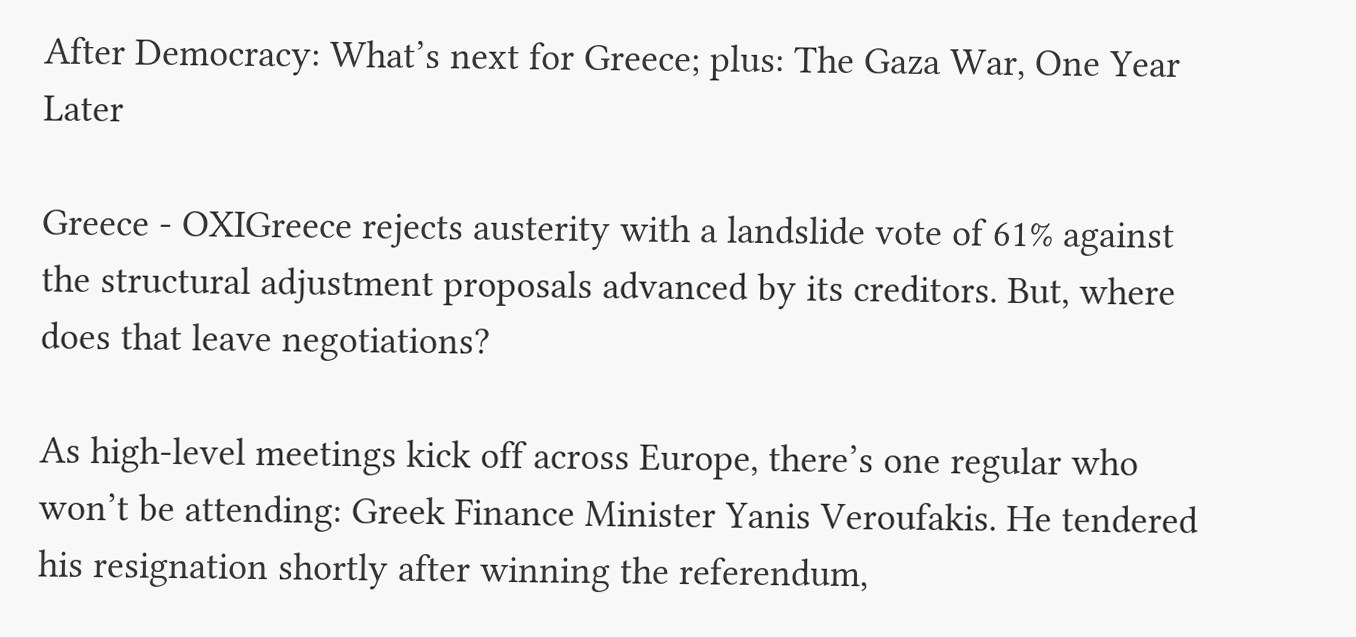After Democracy: What’s next for Greece; plus: The Gaza War, One Year Later

Greece - OXIGreece rejects austerity with a landslide vote of 61% against the structural adjustment proposals advanced by its creditors. But, where does that leave negotiations?

As high-level meetings kick off across Europe, there’s one regular who won’t be attending: Greek Finance Minister Yanis Veroufakis. He tendered his resignation shortly after winning the referendum,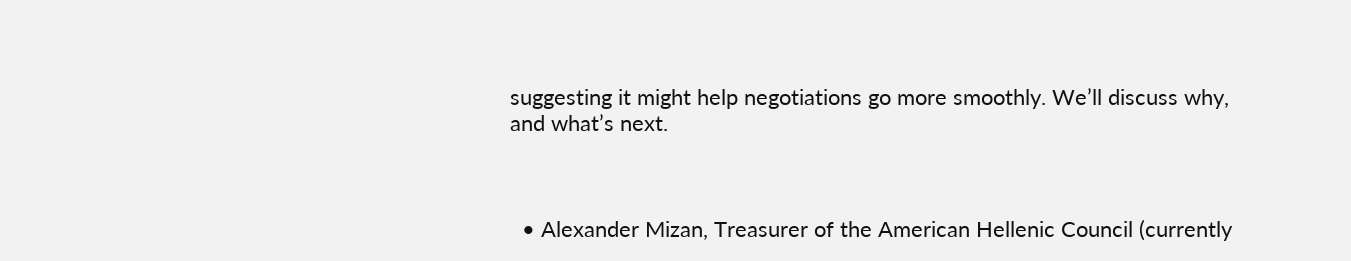suggesting it might help negotiations go more smoothly. We’ll discuss why, and what’s next.



  • Alexander Mizan, Treasurer of the American Hellenic Council (currently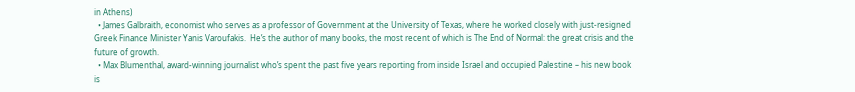in Athens)
  • James Galbraith, economist who serves as a professor of Government at the University of Texas, where he worked closely with just-resigned Greek Finance Minister Yanis Varoufakis.  He’s the author of many books, the most recent of which is The End of Normal: the great crisis and the future of growth.
  • Max Blumenthal, award-winning journalist who’s spent the past five years reporting from inside Israel and occupied Palestine – his new book is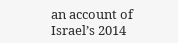an account of Israel’s 2014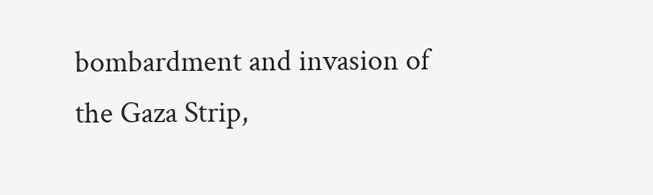bombardment and invasion of the Gaza Strip,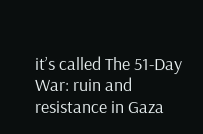it’s called The 51-Day War: ruin and resistance in Gaza